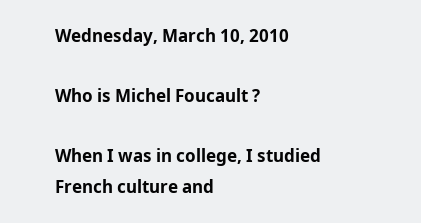Wednesday, March 10, 2010

Who is Michel Foucault ?

When I was in college, I studied French culture and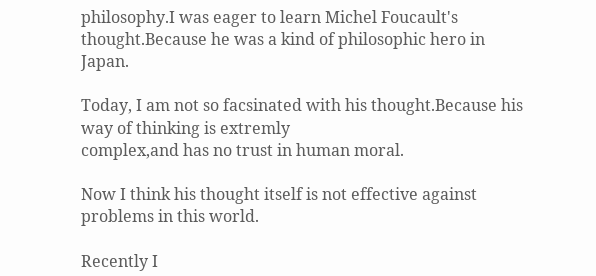philosophy.I was eager to learn Michel Foucault's thought.Because he was a kind of philosophic hero in Japan.

Today, I am not so facsinated with his thought.Because his way of thinking is extremly
complex,and has no trust in human moral.

Now I think his thought itself is not effective against problems in this world.

Recently I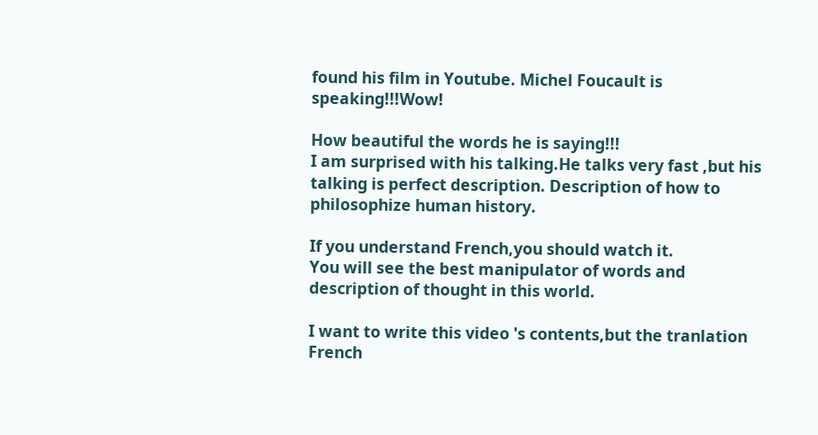found his film in Youtube. Michel Foucault is speaking!!!Wow!

How beautiful the words he is saying!!!
I am surprised with his talking.He talks very fast ,but his talking is perfect description. Description of how to philosophize human history.

If you understand French,you should watch it.
You will see the best manipulator of words and description of thought in this world.

I want to write this video 's contents,but the tranlation French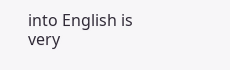into English is very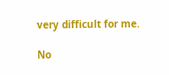very difficult for me.

No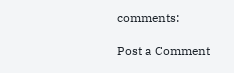comments:

Post a Comment